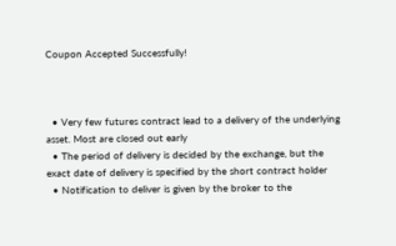Coupon Accepted Successfully!



  • Very few futures contract lead to a delivery of the underlying asset. Most are closed out early
  • The period of delivery is decided by the exchange, but the exact date of delivery is specified by the short contract holder
  • Notification to deliver is given by the broker to the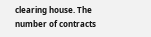clearing house. The number of contracts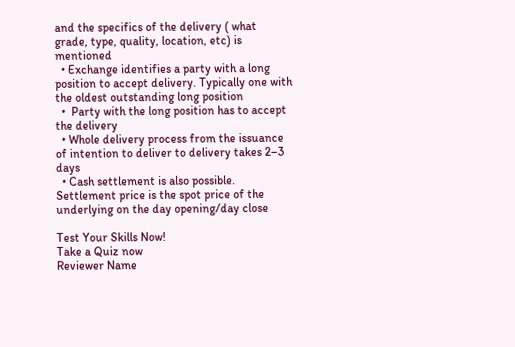and the specifics of the delivery ( what grade, type, quality, location, etc) is mentioned
  • Exchange identifies a party with a long position to accept delivery. Typically one with the oldest outstanding long position
  •  Party with the long position has to accept the delivery
  • Whole delivery process from the issuance of intention to deliver to delivery takes 2–3 days
  • Cash settlement is also possible. Settlement price is the spot price of the underlying on the day opening/day close

Test Your Skills Now!
Take a Quiz now
Reviewer Name